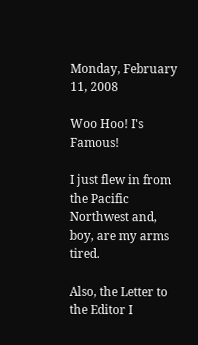Monday, February 11, 2008

Woo Hoo! I's Famous!

I just flew in from the Pacific Northwest and, boy, are my arms tired.

Also, the Letter to the Editor I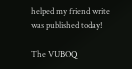helped my friend write was published today!

The VUBOQ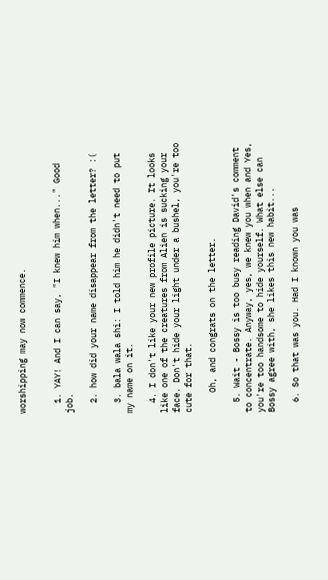worshipping may now commence.


  1. YAY! And I can say, "I knew him when..." Good job.

  2. how did your name disappear from the letter? :(

  3. bala wala shi: I told him he didn't need to put my name on it.

  4. I don't like your new profile picture. It looks like one of the creatures from Alien is sucking your face. Don't hide your light under a bushel, you're too cute for that.

    Oh, and congrats on the letter.

  5. Wait - Bossy is too busy reading David's comment to concentrate. Anyway, yes, we knew you when and Yes, you're too handsome to hide yourself. What else can Bossy agree with, she likes this new habit...

  6. So that was you. Had I known you was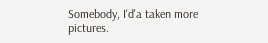Somebody, I'd'a taken more pictures.